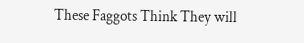These Faggots Think They will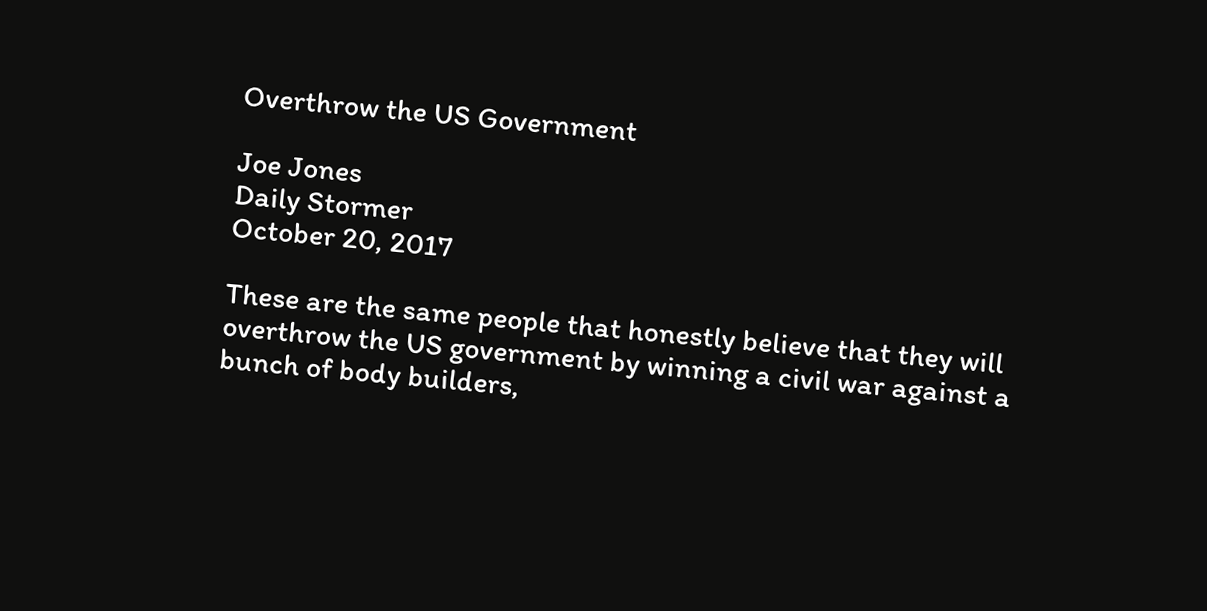Overthrow the US Government

Joe Jones
Daily Stormer
October 20, 2017

These are the same people that honestly believe that they will overthrow the US government by winning a civil war against a bunch of body builders,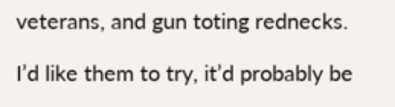veterans, and gun toting rednecks.

I’d like them to try, it’d probably be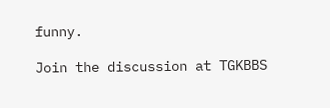funny.

Join the discussion at TGKBBS